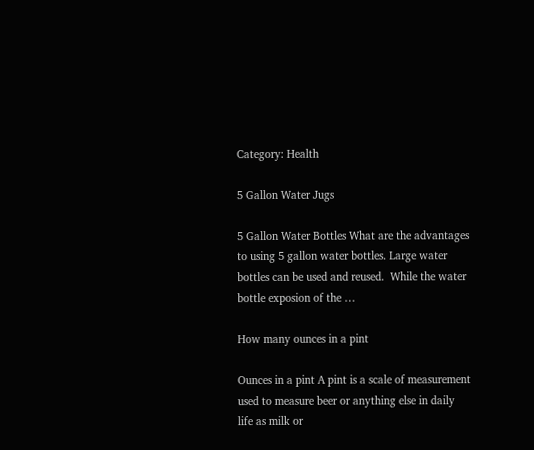Category: Health

5 Gallon Water Jugs

5 Gallon Water Bottles What are the advantages to using 5 gallon water bottles. Large water bottles can be used and reused.  While the water bottle exposion of the …

How many ounces in a pint

Ounces in a pint A pint is a scale of measurement used to measure beer or anything else in daily life as milk or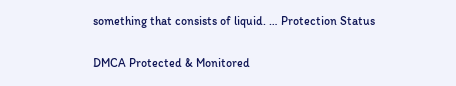something that consists of liquid. … Protection Status

DMCA Protected & Monitored